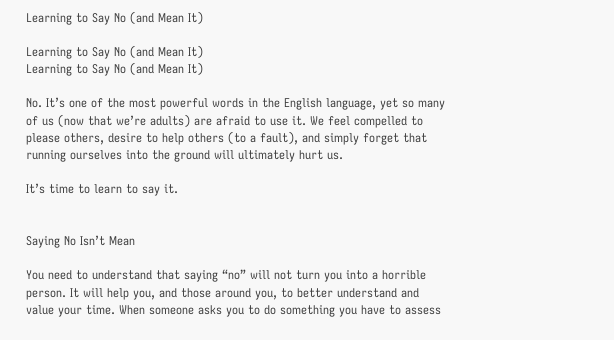Learning to Say No (and Mean It)

Learning to Say No (and Mean It)
Learning to Say No (and Mean It)

No. It’s one of the most powerful words in the English language, yet so many of us (now that we’re adults) are afraid to use it. We feel compelled to please others, desire to help others (to a fault), and simply forget that running ourselves into the ground will ultimately hurt us.

It’s time to learn to say it.


Saying No Isn’t Mean

You need to understand that saying “no” will not turn you into a horrible person. It will help you, and those around you, to better understand and value your time. When someone asks you to do something you have to assess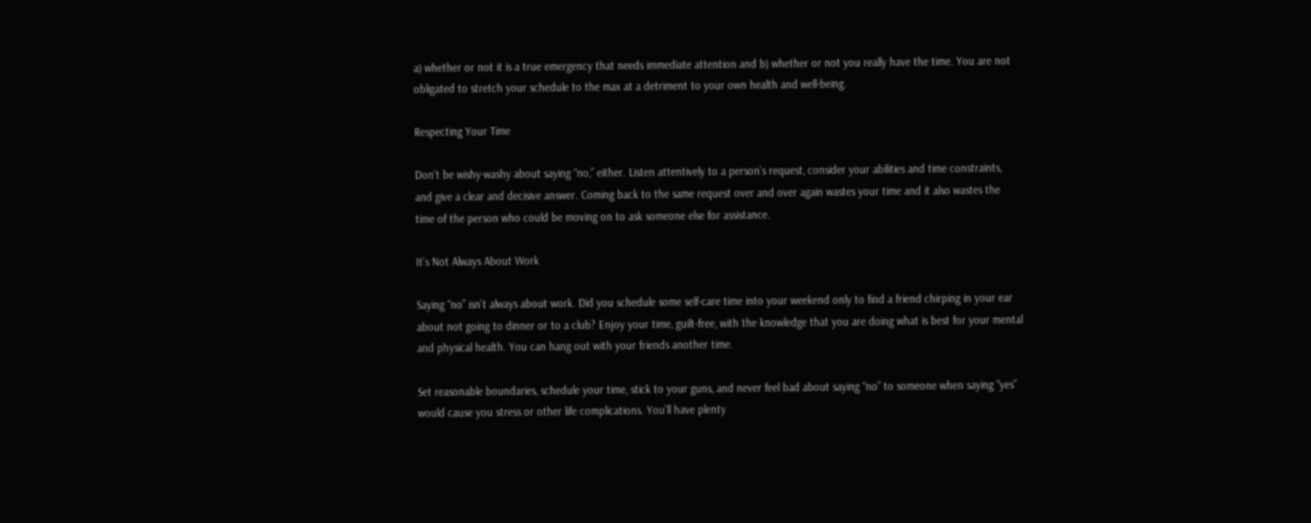a) whether or not it is a true emergency that needs immediate attention and b) whether or not you really have the time. You are not obligated to stretch your schedule to the max at a detriment to your own health and well-being.

Respecting Your Time

Don’t be wishy-washy about saying “no,” either. Listen attentively to a person’s request, consider your abilities and time constraints, and give a clear and decisive answer. Coming back to the same request over and over again wastes your time and it also wastes the time of the person who could be moving on to ask someone else for assistance.

It’s Not Always About Work

Saying “no” isn’t always about work. Did you schedule some self-care time into your weekend only to find a friend chirping in your ear about not going to dinner or to a club? Enjoy your time, guilt-free, with the knowledge that you are doing what is best for your mental and physical health. You can hang out with your friends another time.

Set reasonable boundaries, schedule your time, stick to your guns, and never feel bad about saying “no” to someone when saying “yes” would cause you stress or other life complications. You’ll have plenty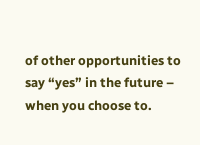of other opportunities to say “yes” in the future – when you choose to.